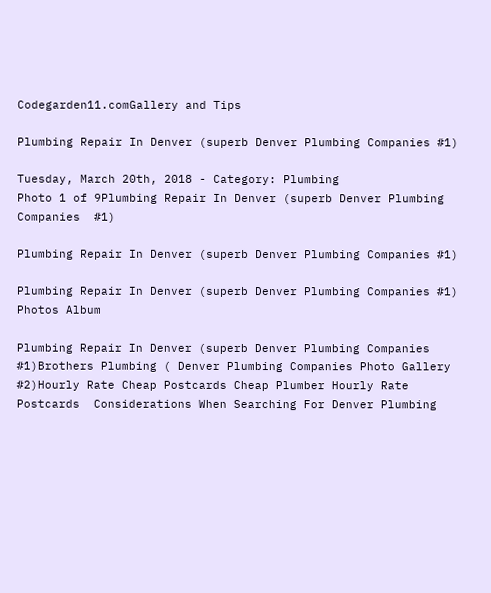Codegarden11.comGallery and Tips

Plumbing Repair In Denver (superb Denver Plumbing Companies #1)

Tuesday, March 20th, 2018 - Category: Plumbing
Photo 1 of 9Plumbing Repair In Denver (superb Denver Plumbing Companies  #1)

Plumbing Repair In Denver (superb Denver Plumbing Companies #1)

Plumbing Repair In Denver (superb Denver Plumbing Companies #1) Photos Album

Plumbing Repair In Denver (superb Denver Plumbing Companies  #1)Brothers Plumbing ( Denver Plumbing Companies Photo Gallery #2)Hourly Rate Cheap Postcards Cheap Plumber Hourly Rate Postcards  Considerations When Searching For Denver Plumbing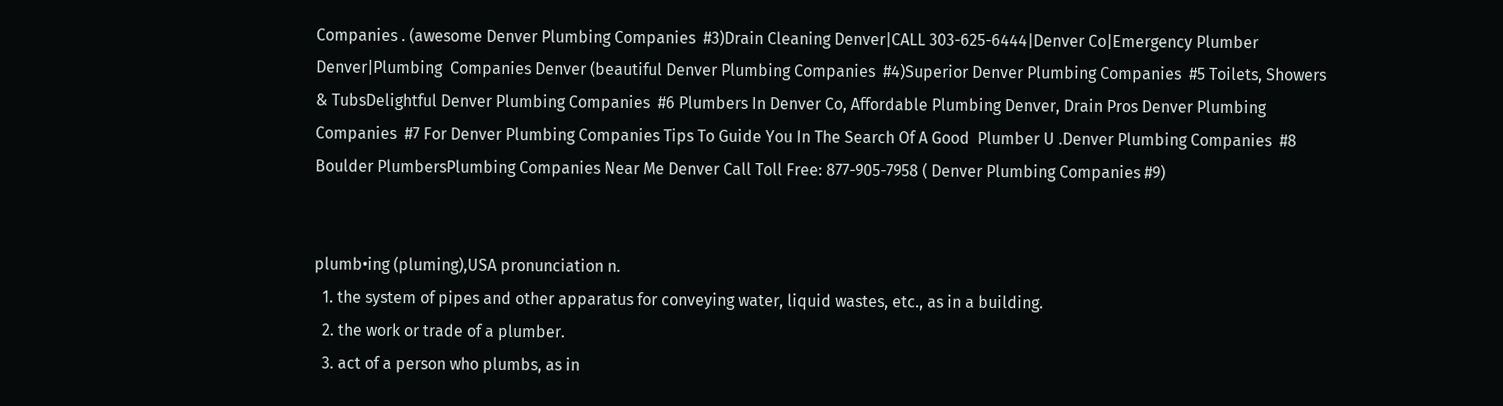Companies . (awesome Denver Plumbing Companies  #3)Drain Cleaning Denver|CALL 303-625-6444|Denver Co|Emergency Plumber Denver|Plumbing  Companies Denver (beautiful Denver Plumbing Companies  #4)Superior Denver Plumbing Companies  #5 Toilets, Showers & TubsDelightful Denver Plumbing Companies  #6 Plumbers In Denver Co, Affordable Plumbing Denver, Drain Pros Denver Plumbing Companies  #7 For Denver Plumbing Companies Tips To Guide You In The Search Of A Good  Plumber U .Denver Plumbing Companies  #8 Boulder PlumbersPlumbing Companies Near Me Denver Call Toll Free: 877-905-7958 ( Denver Plumbing Companies #9)


plumb•ing (pluming),USA pronunciation n.
  1. the system of pipes and other apparatus for conveying water, liquid wastes, etc., as in a building.
  2. the work or trade of a plumber.
  3. act of a person who plumbs, as in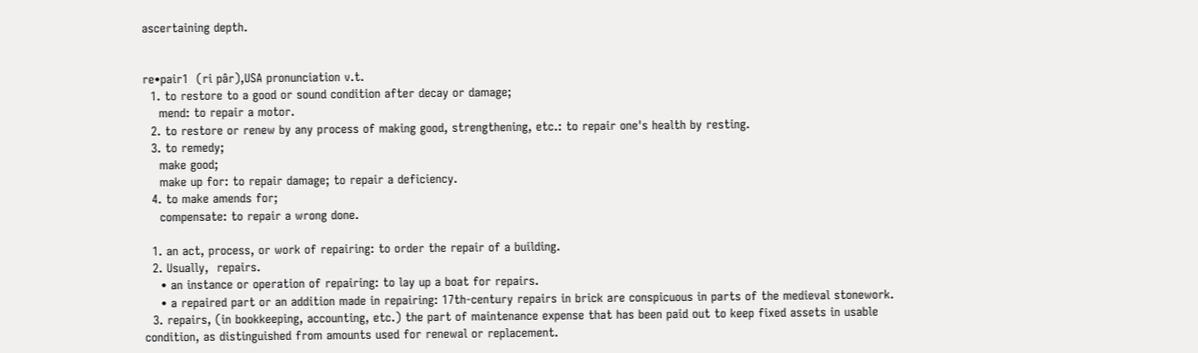ascertaining depth.


re•pair1  (ri pâr),USA pronunciation v.t.
  1. to restore to a good or sound condition after decay or damage;
    mend: to repair a motor.
  2. to restore or renew by any process of making good, strengthening, etc.: to repair one's health by resting.
  3. to remedy;
    make good;
    make up for: to repair damage; to repair a deficiency.
  4. to make amends for;
    compensate: to repair a wrong done.

  1. an act, process, or work of repairing: to order the repair of a building.
  2. Usually,  repairs.
    • an instance or operation of repairing: to lay up a boat for repairs.
    • a repaired part or an addition made in repairing: 17th-century repairs in brick are conspicuous in parts of the medieval stonework.
  3. repairs, (in bookkeeping, accounting, etc.) the part of maintenance expense that has been paid out to keep fixed assets in usable condition, as distinguished from amounts used for renewal or replacement.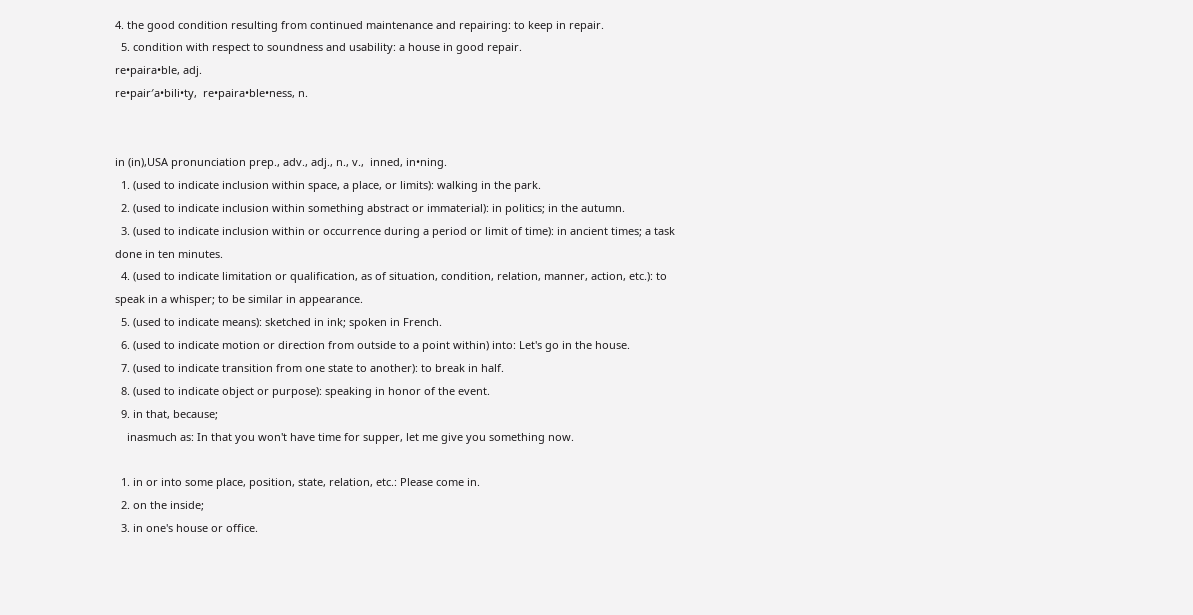4. the good condition resulting from continued maintenance and repairing: to keep in repair.
  5. condition with respect to soundness and usability: a house in good repair.
re•paira•ble, adj.
re•pair′a•bili•ty,  re•paira•ble•ness, n.


in (in),USA pronunciation prep., adv., adj., n., v.,  inned, in•ning.
  1. (used to indicate inclusion within space, a place, or limits): walking in the park.
  2. (used to indicate inclusion within something abstract or immaterial): in politics; in the autumn.
  3. (used to indicate inclusion within or occurrence during a period or limit of time): in ancient times; a task done in ten minutes.
  4. (used to indicate limitation or qualification, as of situation, condition, relation, manner, action, etc.): to speak in a whisper; to be similar in appearance.
  5. (used to indicate means): sketched in ink; spoken in French.
  6. (used to indicate motion or direction from outside to a point within) into: Let's go in the house.
  7. (used to indicate transition from one state to another): to break in half.
  8. (used to indicate object or purpose): speaking in honor of the event.
  9. in that, because;
    inasmuch as: In that you won't have time for supper, let me give you something now.

  1. in or into some place, position, state, relation, etc.: Please come in.
  2. on the inside;
  3. in one's house or office.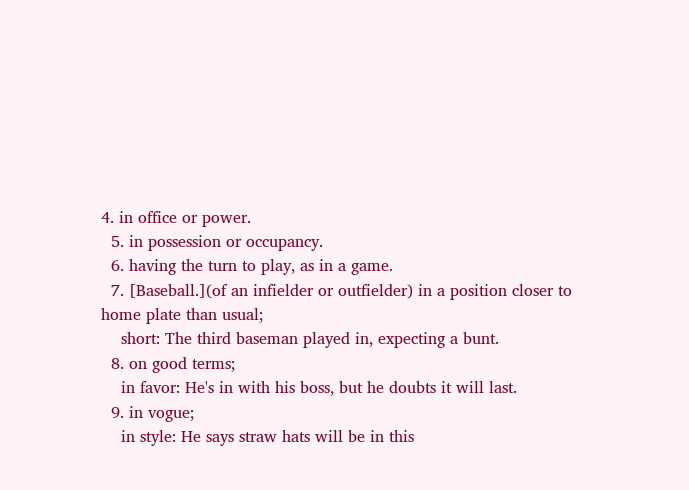4. in office or power.
  5. in possession or occupancy.
  6. having the turn to play, as in a game.
  7. [Baseball.](of an infielder or outfielder) in a position closer to home plate than usual;
    short: The third baseman played in, expecting a bunt.
  8. on good terms;
    in favor: He's in with his boss, but he doubts it will last.
  9. in vogue;
    in style: He says straw hats will be in this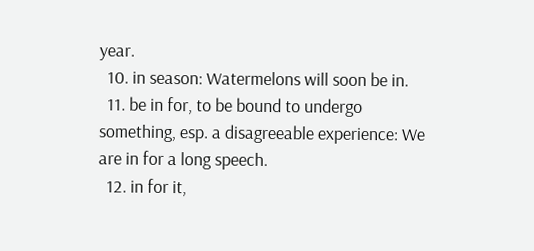year.
  10. in season: Watermelons will soon be in.
  11. be in for, to be bound to undergo something, esp. a disagreeable experience: We are in for a long speech.
  12. in for it,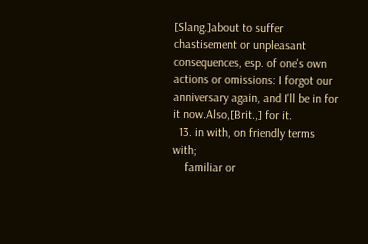[Slang.]about to suffer chastisement or unpleasant consequences, esp. of one's own actions or omissions: I forgot our anniversary again, and I'll be in for it now.Also,[Brit.,] for it.
  13. in with, on friendly terms with;
    familiar or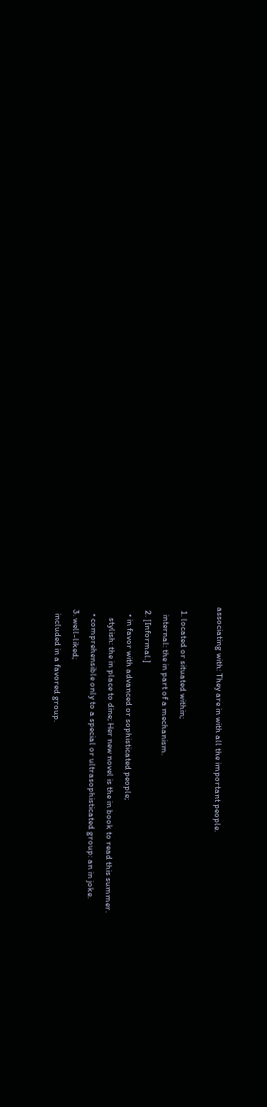associating with: They are in with all the important people.

  1. located or situated within;
    internal: the in part of a mechanism.
  2. [Informal.]
    • in favor with advanced or sophisticated people;
      stylish: the in place to dine; Her new novel is the in book to read this summer.
    • comprehensible only to a special or ultrasophisticated group: an in joke.
  3. well-liked;
    included in a favored group.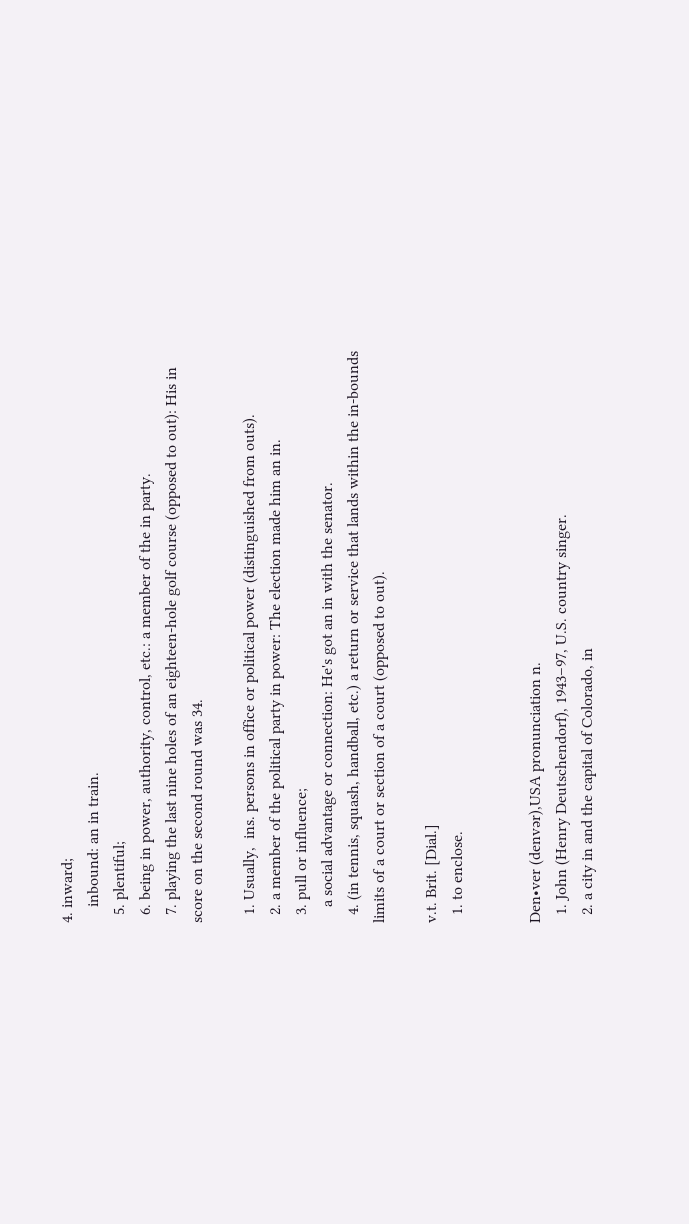4. inward;
    inbound: an in train.
  5. plentiful;
  6. being in power, authority, control, etc.: a member of the in party.
  7. playing the last nine holes of an eighteen-hole golf course (opposed to out): His in score on the second round was 34.

  1. Usually,  ins. persons in office or political power (distinguished from outs).
  2. a member of the political party in power: The election made him an in.
  3. pull or influence;
    a social advantage or connection: He's got an in with the senator.
  4. (in tennis, squash, handball, etc.) a return or service that lands within the in-bounds limits of a court or section of a court (opposed to out).

v.t. Brit. [Dial.]
  1. to enclose.


Den•ver (denvər),USA pronunciation n.
  1. John (Henry Deutschendorf), 1943–97, U.S. country singer.
  2. a city in and the capital of Colorado, in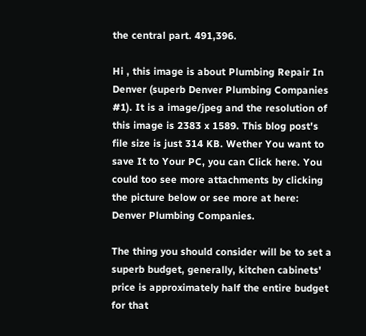the central part. 491,396.

Hi , this image is about Plumbing Repair In Denver (superb Denver Plumbing Companies #1). It is a image/jpeg and the resolution of this image is 2383 x 1589. This blog post's file size is just 314 KB. Wether You want to save It to Your PC, you can Click here. You could too see more attachments by clicking the picture below or see more at here: Denver Plumbing Companies.

The thing you should consider will be to set a superb budget, generally, kitchen cabinets' price is approximately half the entire budget for that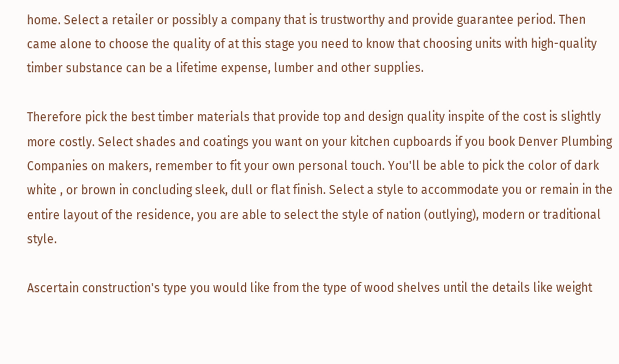home. Select a retailer or possibly a company that is trustworthy and provide guarantee period. Then came alone to choose the quality of at this stage you need to know that choosing units with high-quality timber substance can be a lifetime expense, lumber and other supplies.

Therefore pick the best timber materials that provide top and design quality inspite of the cost is slightly more costly. Select shades and coatings you want on your kitchen cupboards if you book Denver Plumbing Companies on makers, remember to fit your own personal touch. You'll be able to pick the color of dark white , or brown in concluding sleek, dull or flat finish. Select a style to accommodate you or remain in the entire layout of the residence, you are able to select the style of nation (outlying), modern or traditional style.

Ascertain construction's type you would like from the type of wood shelves until the details like weight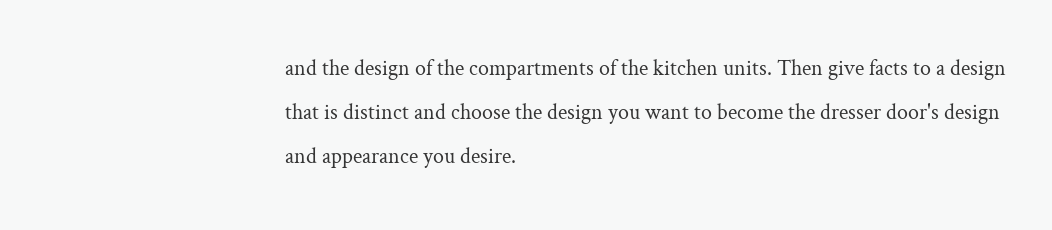and the design of the compartments of the kitchen units. Then give facts to a design that is distinct and choose the design you want to become the dresser door's design and appearance you desire.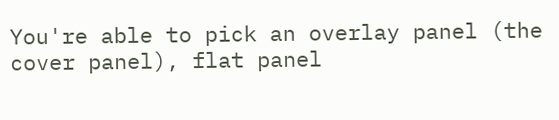You're able to pick an overlay panel (the cover panel), flat panel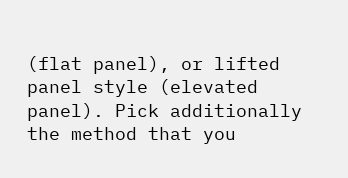(flat panel), or lifted panel style (elevated panel). Pick additionally the method that you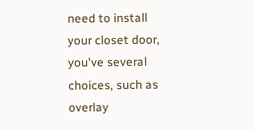need to install your closet door, you've several choices, such as overlay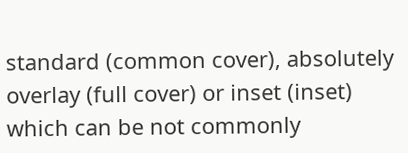standard (common cover), absolutely overlay (full cover) or inset (inset) which can be not commonly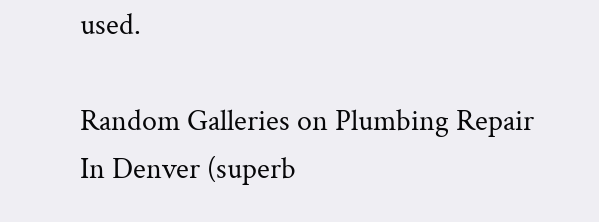used.

Random Galleries on Plumbing Repair In Denver (superb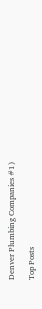Denver Plumbing Companies #1)

Top Posts